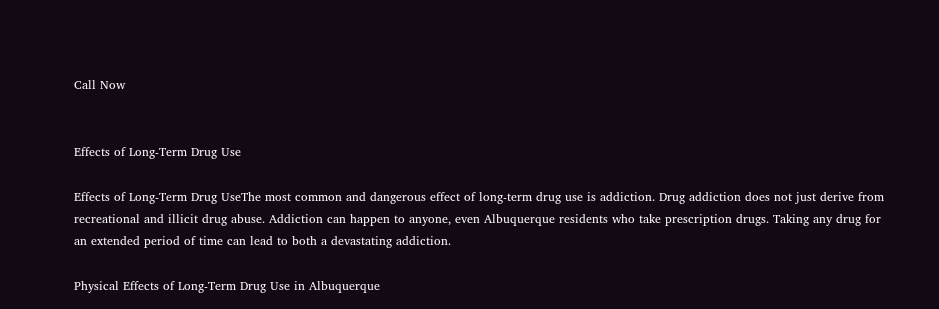Call Now


Effects of Long-Term Drug Use

Effects of Long-Term Drug UseThe most common and dangerous effect of long-term drug use is addiction. Drug addiction does not just derive from recreational and illicit drug abuse. Addiction can happen to anyone, even Albuquerque residents who take prescription drugs. Taking any drug for an extended period of time can lead to both a devastating addiction.

Physical Effects of Long-Term Drug Use in Albuquerque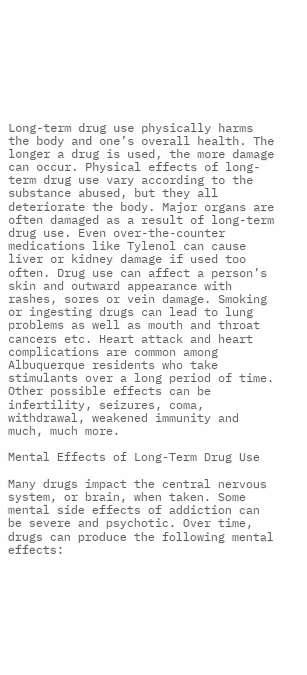Long-term drug use physically harms the body and one’s overall health. The longer a drug is used, the more damage can occur. Physical effects of long-term drug use vary according to the substance abused, but they all deteriorate the body. Major organs are often damaged as a result of long-term drug use. Even over-the-counter medications like Tylenol can cause liver or kidney damage if used too often. Drug use can affect a person’s skin and outward appearance with rashes, sores or vein damage. Smoking or ingesting drugs can lead to lung problems as well as mouth and throat cancers etc. Heart attack and heart complications are common among Albuquerque residents who take stimulants over a long period of time. Other possible effects can be infertility, seizures, coma, withdrawal, weakened immunity and much, much more.

Mental Effects of Long-Term Drug Use

Many drugs impact the central nervous system, or brain, when taken. Some mental side effects of addiction can be severe and psychotic. Over time, drugs can produce the following mental effects: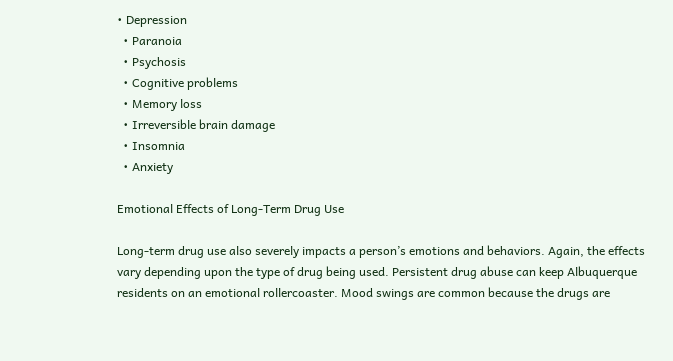• Depression
  • Paranoia
  • Psychosis
  • Cognitive problems
  • Memory loss
  • Irreversible brain damage
  • Insomnia
  • Anxiety

Emotional Effects of Long-Term Drug Use

Long-term drug use also severely impacts a person’s emotions and behaviors. Again, the effects vary depending upon the type of drug being used. Persistent drug abuse can keep Albuquerque residents on an emotional rollercoaster. Mood swings are common because the drugs are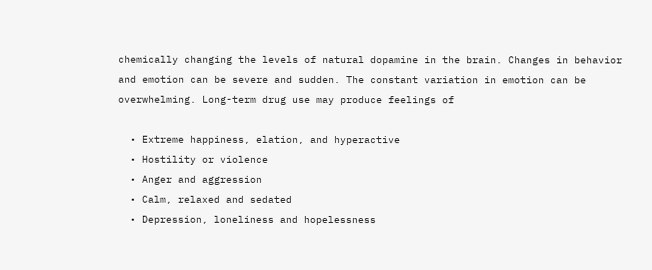chemically changing the levels of natural dopamine in the brain. Changes in behavior and emotion can be severe and sudden. The constant variation in emotion can be overwhelming. Long-term drug use may produce feelings of

  • Extreme happiness, elation, and hyperactive
  • Hostility or violence
  • Anger and aggression
  • Calm, relaxed and sedated
  • Depression, loneliness and hopelessness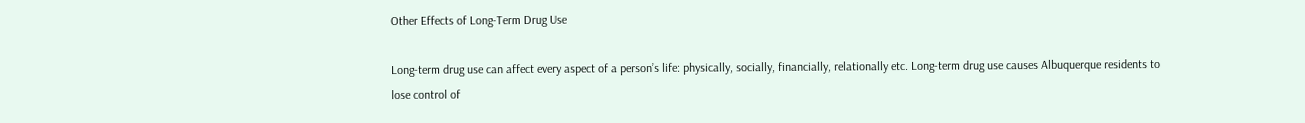Other Effects of Long-Term Drug Use

Long-term drug use can affect every aspect of a person’s life: physically, socially, financially, relationally etc. Long-term drug use causes Albuquerque residents to lose control of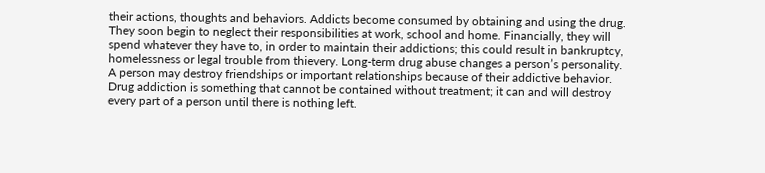their actions, thoughts and behaviors. Addicts become consumed by obtaining and using the drug. They soon begin to neglect their responsibilities at work, school and home. Financially, they will spend whatever they have to, in order to maintain their addictions; this could result in bankruptcy, homelessness or legal trouble from thievery. Long-term drug abuse changes a person’s personality. A person may destroy friendships or important relationships because of their addictive behavior. Drug addiction is something that cannot be contained without treatment; it can and will destroy every part of a person until there is nothing left.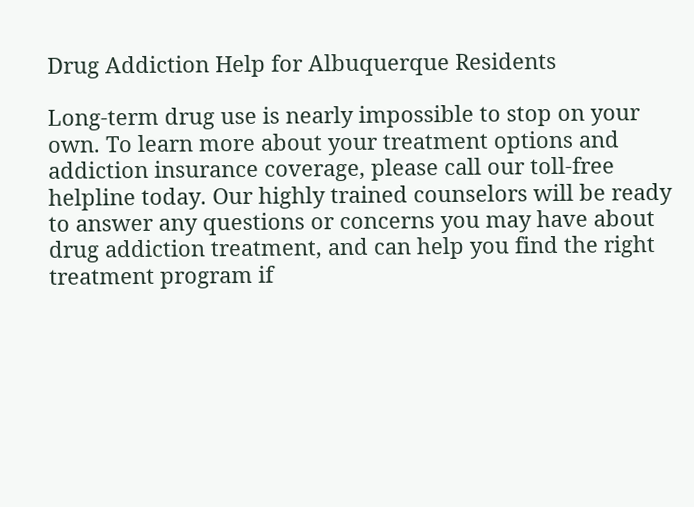Drug Addiction Help for Albuquerque Residents

Long-term drug use is nearly impossible to stop on your own. To learn more about your treatment options and addiction insurance coverage, please call our toll-free helpline today. Our highly trained counselors will be ready to answer any questions or concerns you may have about drug addiction treatment, and can help you find the right treatment program if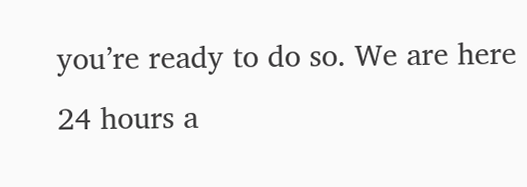you’re ready to do so. We are here 24 hours a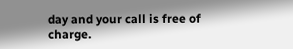day and your call is free of charge.